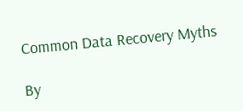Common Data Recovery Myths

By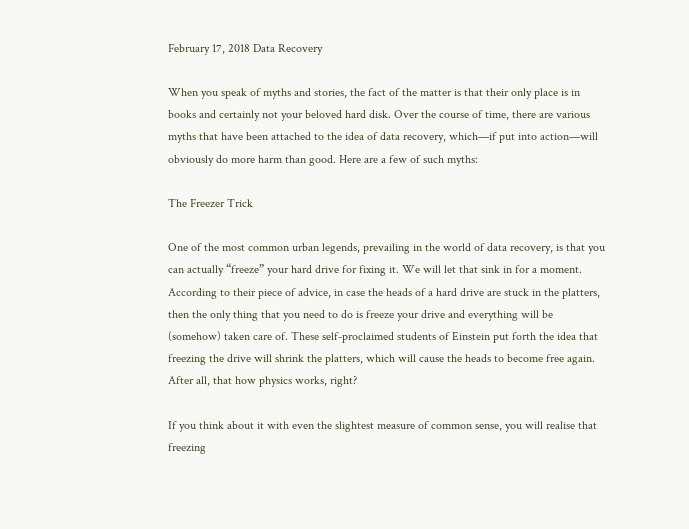February 17, 2018 Data Recovery

When you speak of myths and stories, the fact of the matter is that their only place is in books and certainly not your beloved hard disk. Over the course of time, there are various myths that have been attached to the idea of data recovery, which—if put into action—will obviously do more harm than good. Here are a few of such myths:

The Freezer Trick

One of the most common urban legends, prevailing in the world of data recovery, is that you can actually “freeze” your hard drive for fixing it. We will let that sink in for a moment. According to their piece of advice, in case the heads of a hard drive are stuck in the platters, then the only thing that you need to do is freeze your drive and everything will be (somehow) taken care of. These self-proclaimed students of Einstein put forth the idea that freezing the drive will shrink the platters, which will cause the heads to become free again. After all, that how physics works, right?

If you think about it with even the slightest measure of common sense, you will realise that freezing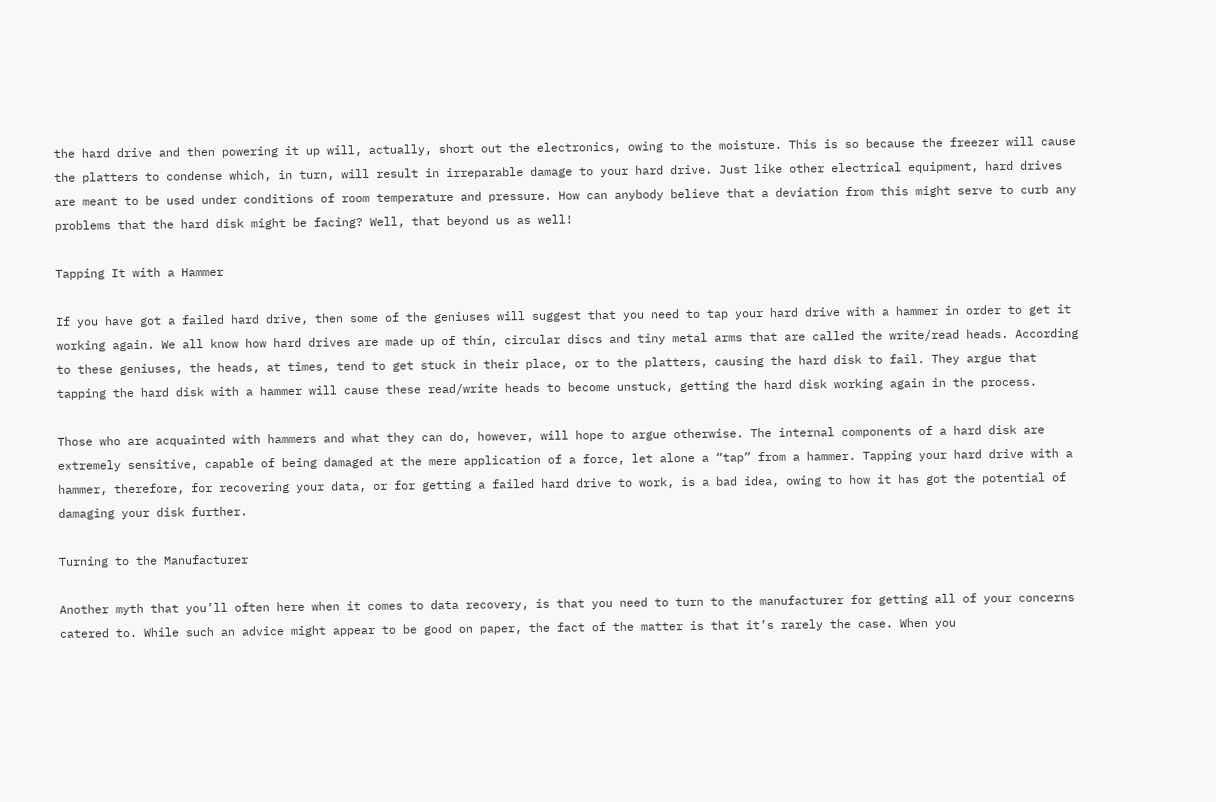the hard drive and then powering it up will, actually, short out the electronics, owing to the moisture. This is so because the freezer will cause the platters to condense which, in turn, will result in irreparable damage to your hard drive. Just like other electrical equipment, hard drives are meant to be used under conditions of room temperature and pressure. How can anybody believe that a deviation from this might serve to curb any problems that the hard disk might be facing? Well, that beyond us as well!

Tapping It with a Hammer

If you have got a failed hard drive, then some of the geniuses will suggest that you need to tap your hard drive with a hammer in order to get it working again. We all know how hard drives are made up of thin, circular discs and tiny metal arms that are called the write/read heads. According to these geniuses, the heads, at times, tend to get stuck in their place, or to the platters, causing the hard disk to fail. They argue that tapping the hard disk with a hammer will cause these read/write heads to become unstuck, getting the hard disk working again in the process.

Those who are acquainted with hammers and what they can do, however, will hope to argue otherwise. The internal components of a hard disk are extremely sensitive, capable of being damaged at the mere application of a force, let alone a “tap” from a hammer. Tapping your hard drive with a hammer, therefore, for recovering your data, or for getting a failed hard drive to work, is a bad idea, owing to how it has got the potential of damaging your disk further.

Turning to the Manufacturer

Another myth that you’ll often here when it comes to data recovery, is that you need to turn to the manufacturer for getting all of your concerns catered to. While such an advice might appear to be good on paper, the fact of the matter is that it’s rarely the case. When you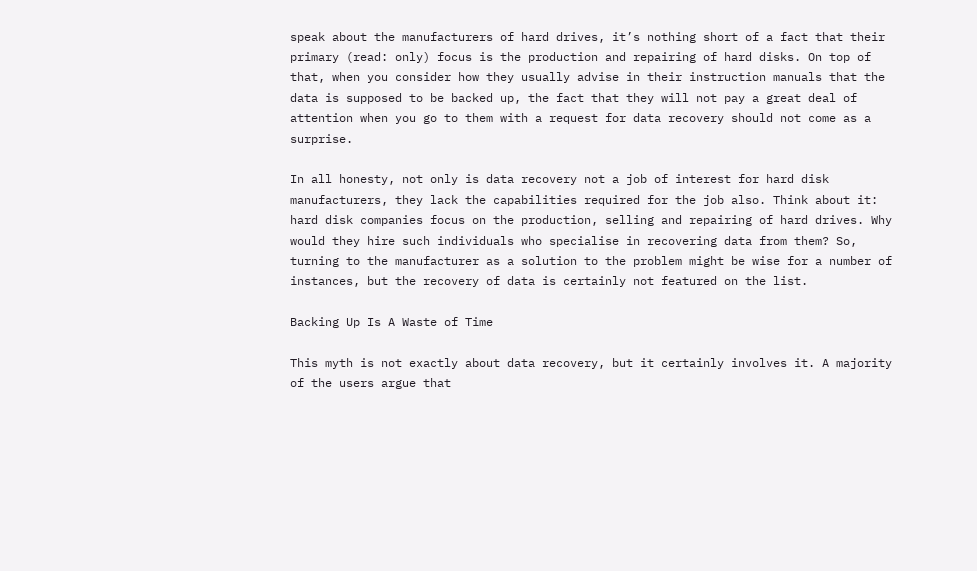speak about the manufacturers of hard drives, it’s nothing short of a fact that their primary (read: only) focus is the production and repairing of hard disks. On top of that, when you consider how they usually advise in their instruction manuals that the data is supposed to be backed up, the fact that they will not pay a great deal of attention when you go to them with a request for data recovery should not come as a surprise.

In all honesty, not only is data recovery not a job of interest for hard disk manufacturers, they lack the capabilities required for the job also. Think about it: hard disk companies focus on the production, selling and repairing of hard drives. Why would they hire such individuals who specialise in recovering data from them? So, turning to the manufacturer as a solution to the problem might be wise for a number of instances, but the recovery of data is certainly not featured on the list.

Backing Up Is A Waste of Time

This myth is not exactly about data recovery, but it certainly involves it. A majority of the users argue that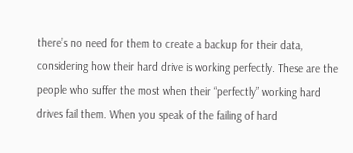there’s no need for them to create a backup for their data, considering how their hard drive is working perfectly. These are the people who suffer the most when their “perfectly” working hard drives fail them. When you speak of the failing of hard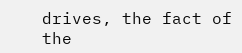drives, the fact of the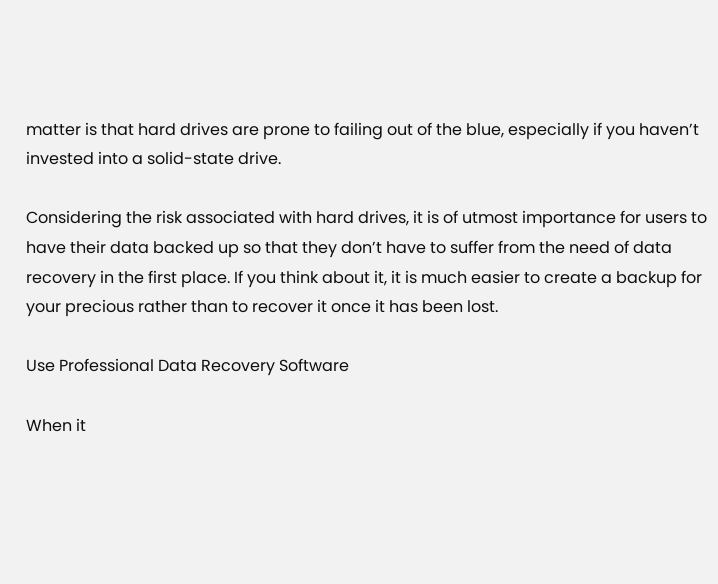matter is that hard drives are prone to failing out of the blue, especially if you haven’t invested into a solid-state drive.

Considering the risk associated with hard drives, it is of utmost importance for users to have their data backed up so that they don’t have to suffer from the need of data recovery in the first place. If you think about it, it is much easier to create a backup for your precious rather than to recover it once it has been lost.

Use Professional Data Recovery Software

When it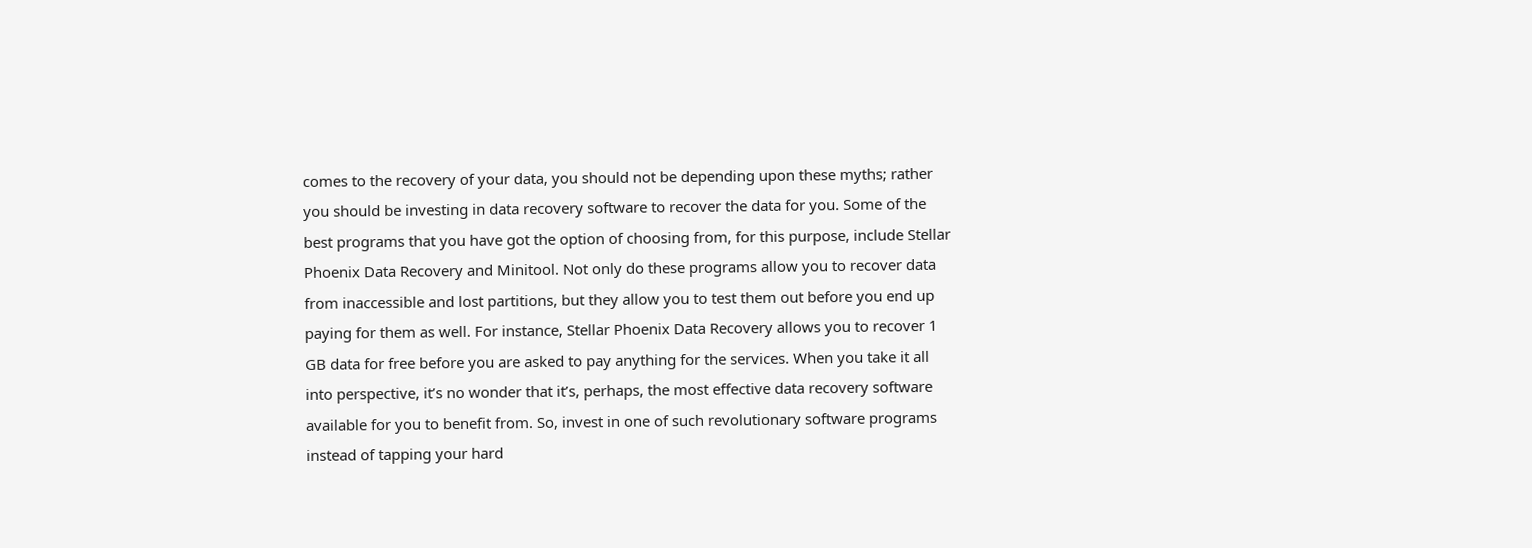comes to the recovery of your data, you should not be depending upon these myths; rather you should be investing in data recovery software to recover the data for you. Some of the best programs that you have got the option of choosing from, for this purpose, include Stellar Phoenix Data Recovery and Minitool. Not only do these programs allow you to recover data from inaccessible and lost partitions, but they allow you to test them out before you end up paying for them as well. For instance, Stellar Phoenix Data Recovery allows you to recover 1 GB data for free before you are asked to pay anything for the services. When you take it all into perspective, it’s no wonder that it’s, perhaps, the most effective data recovery software available for you to benefit from. So, invest in one of such revolutionary software programs instead of tapping your hard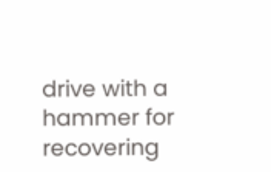drive with a hammer for recovering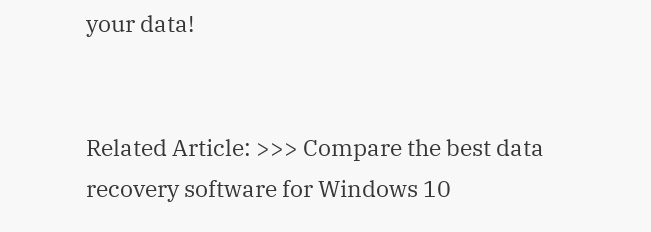your data!


Related Article: >>> Compare the best data recovery software for Windows 10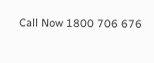Call Now 1800 706 676